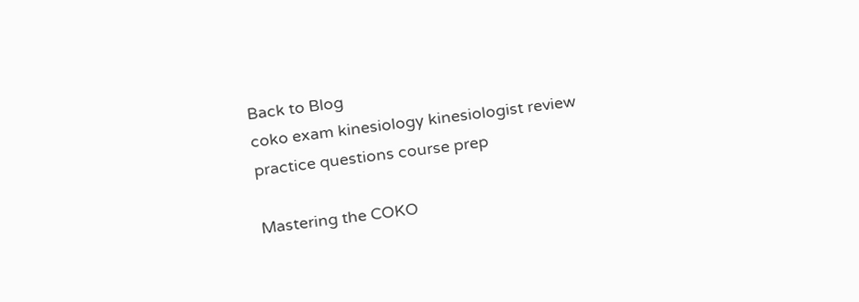Back to Blog
coko exam kinesiology kinesiologist review practice questions course prep

Mastering the COKO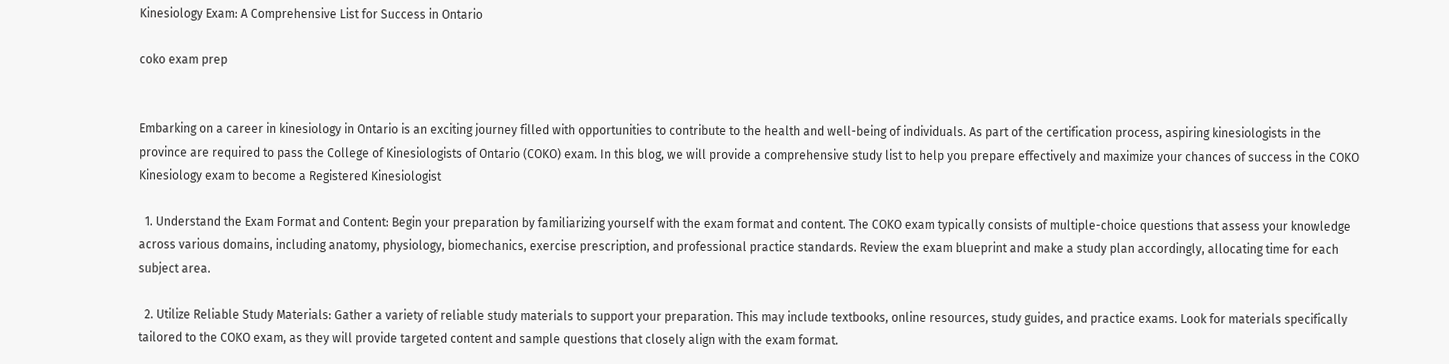Kinesiology Exam: A Comprehensive List for Success in Ontario

coko exam prep


Embarking on a career in kinesiology in Ontario is an exciting journey filled with opportunities to contribute to the health and well-being of individuals. As part of the certification process, aspiring kinesiologists in the province are required to pass the College of Kinesiologists of Ontario (COKO) exam. In this blog, we will provide a comprehensive study list to help you prepare effectively and maximize your chances of success in the COKO Kinesiology exam to become a Registered Kinesiologist

  1. Understand the Exam Format and Content: Begin your preparation by familiarizing yourself with the exam format and content. The COKO exam typically consists of multiple-choice questions that assess your knowledge across various domains, including anatomy, physiology, biomechanics, exercise prescription, and professional practice standards. Review the exam blueprint and make a study plan accordingly, allocating time for each subject area.

  2. Utilize Reliable Study Materials: Gather a variety of reliable study materials to support your preparation. This may include textbooks, online resources, study guides, and practice exams. Look for materials specifically tailored to the COKO exam, as they will provide targeted content and sample questions that closely align with the exam format.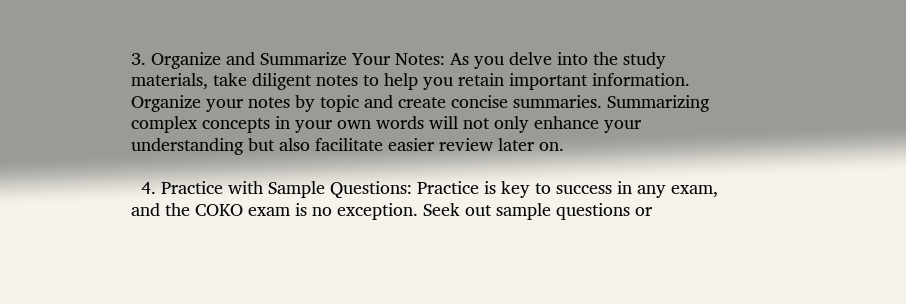3. Organize and Summarize Your Notes: As you delve into the study materials, take diligent notes to help you retain important information. Organize your notes by topic and create concise summaries. Summarizing complex concepts in your own words will not only enhance your understanding but also facilitate easier review later on.

  4. Practice with Sample Questions: Practice is key to success in any exam, and the COKO exam is no exception. Seek out sample questions or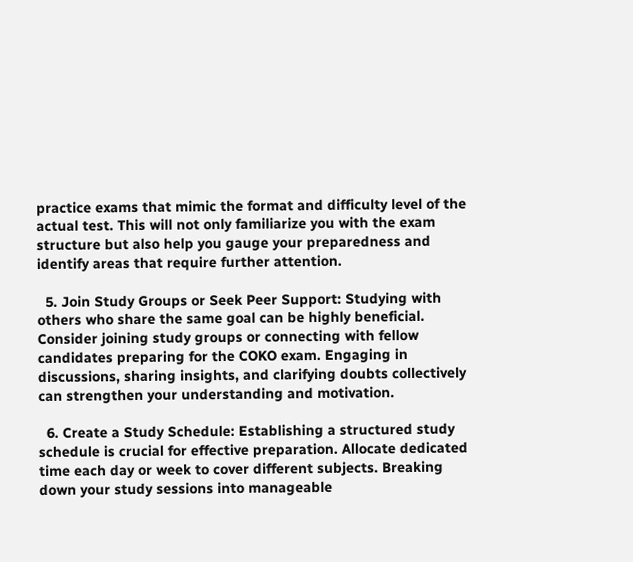practice exams that mimic the format and difficulty level of the actual test. This will not only familiarize you with the exam structure but also help you gauge your preparedness and identify areas that require further attention.

  5. Join Study Groups or Seek Peer Support: Studying with others who share the same goal can be highly beneficial. Consider joining study groups or connecting with fellow candidates preparing for the COKO exam. Engaging in discussions, sharing insights, and clarifying doubts collectively can strengthen your understanding and motivation.

  6. Create a Study Schedule: Establishing a structured study schedule is crucial for effective preparation. Allocate dedicated time each day or week to cover different subjects. Breaking down your study sessions into manageable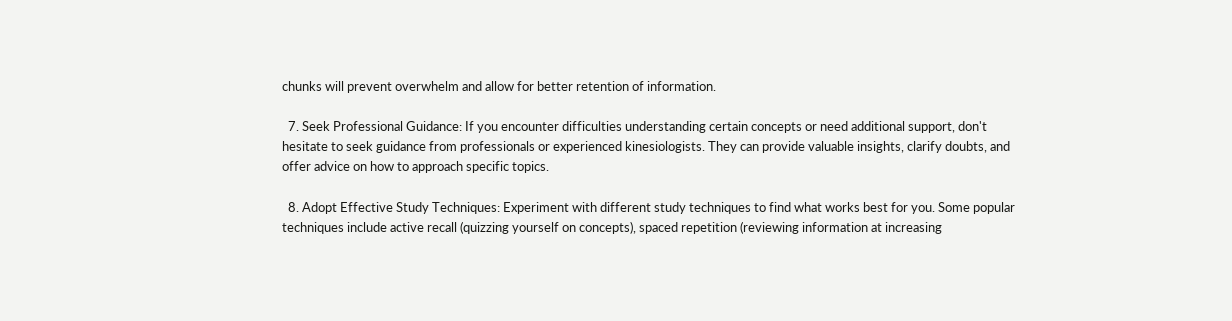chunks will prevent overwhelm and allow for better retention of information.

  7. Seek Professional Guidance: If you encounter difficulties understanding certain concepts or need additional support, don't hesitate to seek guidance from professionals or experienced kinesiologists. They can provide valuable insights, clarify doubts, and offer advice on how to approach specific topics.

  8. Adopt Effective Study Techniques: Experiment with different study techniques to find what works best for you. Some popular techniques include active recall (quizzing yourself on concepts), spaced repetition (reviewing information at increasing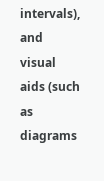intervals), and visual aids (such as diagrams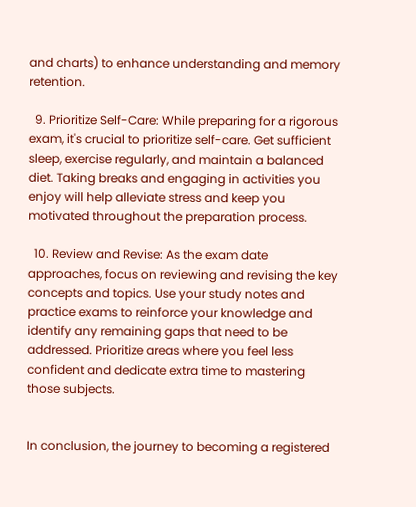and charts) to enhance understanding and memory retention.

  9. Prioritize Self-Care: While preparing for a rigorous exam, it's crucial to prioritize self-care. Get sufficient sleep, exercise regularly, and maintain a balanced diet. Taking breaks and engaging in activities you enjoy will help alleviate stress and keep you motivated throughout the preparation process.

  10. Review and Revise: As the exam date approaches, focus on reviewing and revising the key concepts and topics. Use your study notes and practice exams to reinforce your knowledge and identify any remaining gaps that need to be addressed. Prioritize areas where you feel less confident and dedicate extra time to mastering those subjects.


In conclusion, the journey to becoming a registered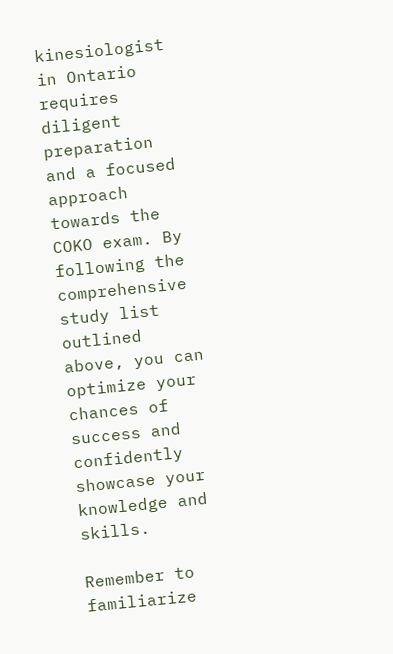kinesiologist in Ontario requires diligent preparation and a focused approach towards the COKO exam. By following the comprehensive study list outlined above, you can optimize your chances of success and confidently showcase your knowledge and skills.

Remember to familiarize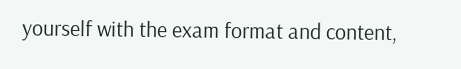yourself with the exam format and content,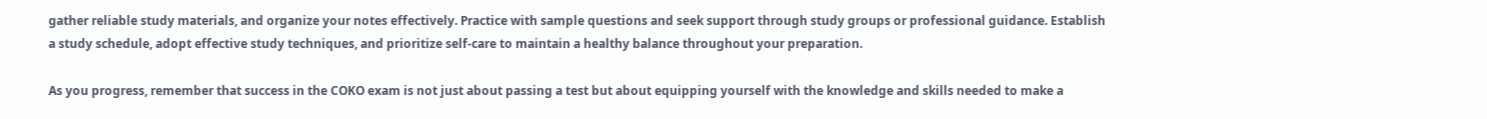gather reliable study materials, and organize your notes effectively. Practice with sample questions and seek support through study groups or professional guidance. Establish a study schedule, adopt effective study techniques, and prioritize self-care to maintain a healthy balance throughout your preparation.

As you progress, remember that success in the COKO exam is not just about passing a test but about equipping yourself with the knowledge and skills needed to make a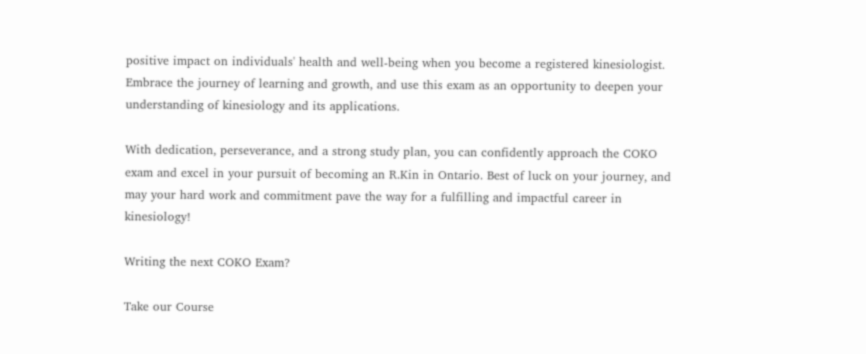positive impact on individuals' health and well-being when you become a registered kinesiologist. Embrace the journey of learning and growth, and use this exam as an opportunity to deepen your understanding of kinesiology and its applications.

With dedication, perseverance, and a strong study plan, you can confidently approach the COKO exam and excel in your pursuit of becoming an R.Kin in Ontario. Best of luck on your journey, and may your hard work and commitment pave the way for a fulfilling and impactful career in kinesiology!

Writing the next COKO Exam?

Take our Course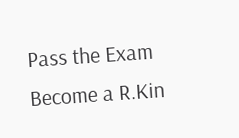Pass the Exam
Become a R.Kin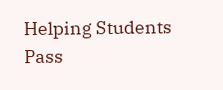Helping Students Pass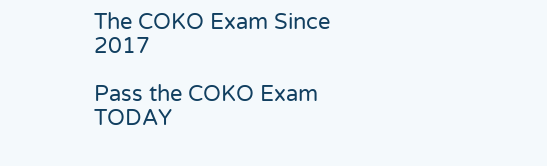The COKO Exam Since 2017

Pass the COKO Exam TODAY